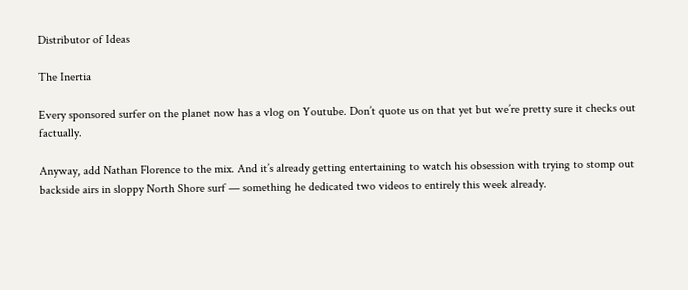Distributor of Ideas

The Inertia

Every sponsored surfer on the planet now has a vlog on Youtube. Don’t quote us on that yet but we’re pretty sure it checks out factually.

Anyway, add Nathan Florence to the mix. And it’s already getting entertaining to watch his obsession with trying to stomp out backside airs in sloppy North Shore surf — something he dedicated two videos to entirely this week already.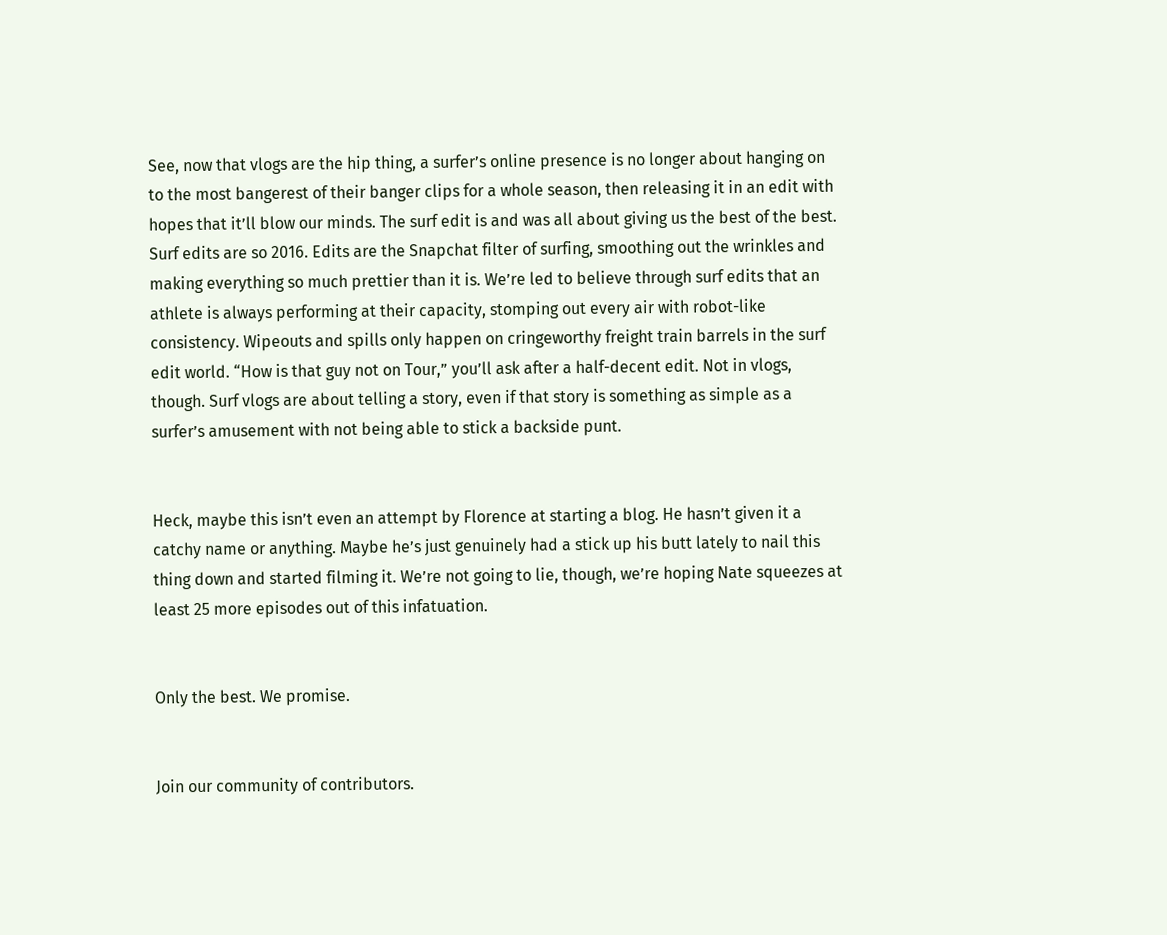See, now that vlogs are the hip thing, a surfer’s online presence is no longer about hanging on to the most bangerest of their banger clips for a whole season, then releasing it in an edit with hopes that it’ll blow our minds. The surf edit is and was all about giving us the best of the best. Surf edits are so 2016. Edits are the Snapchat filter of surfing, smoothing out the wrinkles and making everything so much prettier than it is. We’re led to believe through surf edits that an athlete is always performing at their capacity, stomping out every air with robot-like consistency. Wipeouts and spills only happen on cringeworthy freight train barrels in the surf edit world. “How is that guy not on Tour,” you’ll ask after a half-decent edit. Not in vlogs, though. Surf vlogs are about telling a story, even if that story is something as simple as a surfer’s amusement with not being able to stick a backside punt.


Heck, maybe this isn’t even an attempt by Florence at starting a blog. He hasn’t given it a catchy name or anything. Maybe he’s just genuinely had a stick up his butt lately to nail this thing down and started filming it. We’re not going to lie, though, we’re hoping Nate squeezes at least 25 more episodes out of this infatuation.


Only the best. We promise.


Join our community of contributors.